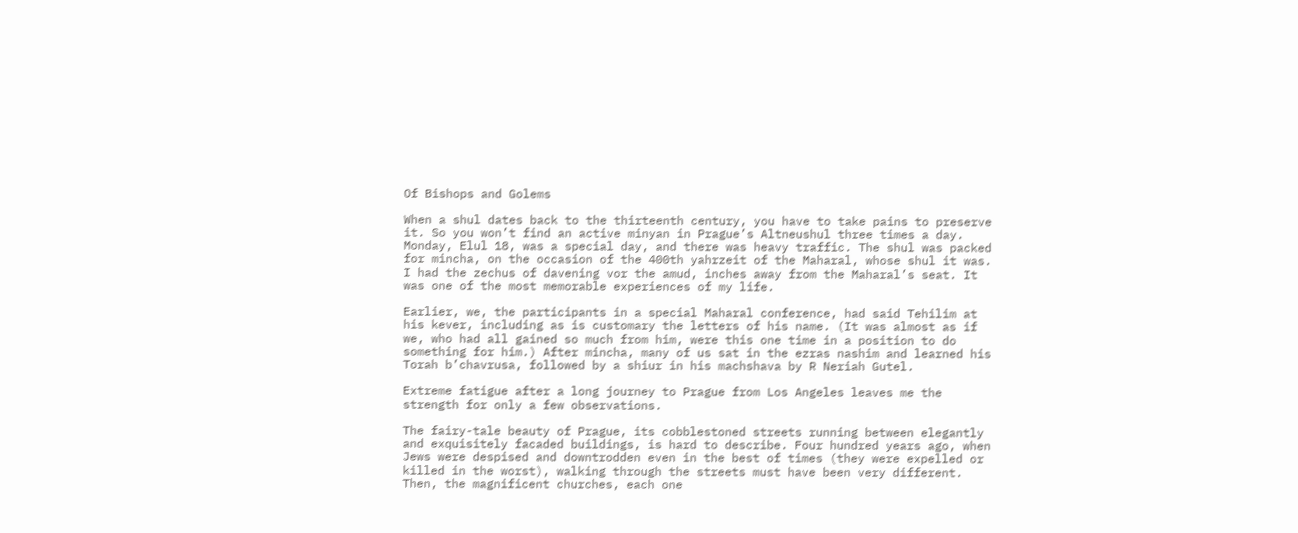Of Bishops and Golems

When a shul dates back to the thirteenth century, you have to take pains to preserve it. So you won’t find an active minyan in Prague’s Altneushul three times a day. Monday, Elul 18, was a special day, and there was heavy traffic. The shul was packed for mincha, on the occasion of the 400th yahrzeit of the Maharal, whose shul it was. I had the zechus of davening vor the amud, inches away from the Maharal’s seat. It was one of the most memorable experiences of my life.

Earlier, we, the participants in a special Maharal conference, had said Tehilim at his kever, including as is customary the letters of his name. (It was almost as if we, who had all gained so much from him, were this one time in a position to do something for him.) After mincha, many of us sat in the ezras nashim and learned his Torah b’chavrusa, followed by a shiur in his machshava by R Neriah Gutel.

Extreme fatigue after a long journey to Prague from Los Angeles leaves me the strength for only a few observations.

The fairy-tale beauty of Prague, its cobblestoned streets running between elegantly and exquisitely facaded buildings, is hard to describe. Four hundred years ago, when Jews were despised and downtrodden even in the best of times (they were expelled or killed in the worst), walking through the streets must have been very different. Then, the magnificent churches, each one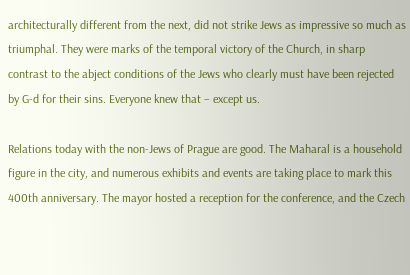architecturally different from the next, did not strike Jews as impressive so much as triumphal. They were marks of the temporal victory of the Church, in sharp contrast to the abject conditions of the Jews who clearly must have been rejected by G-d for their sins. Everyone knew that – except us.

Relations today with the non-Jews of Prague are good. The Maharal is a household figure in the city, and numerous exhibits and events are taking place to mark this 400th anniversary. The mayor hosted a reception for the conference, and the Czech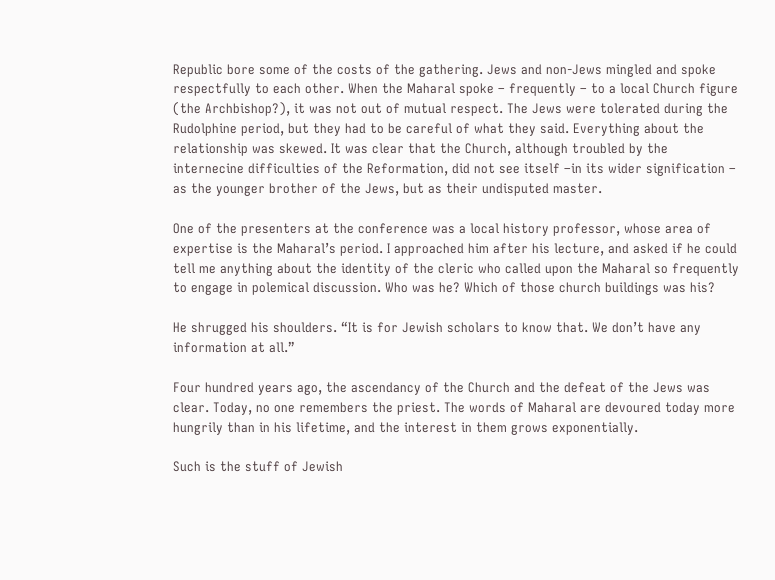Republic bore some of the costs of the gathering. Jews and non-Jews mingled and spoke respectfully to each other. When the Maharal spoke – frequently – to a local Church figure (the Archbishop?), it was not out of mutual respect. The Jews were tolerated during the Rudolphine period, but they had to be careful of what they said. Everything about the relationship was skewed. It was clear that the Church, although troubled by the internecine difficulties of the Reformation, did not see itself –in its wider signification – as the younger brother of the Jews, but as their undisputed master.

One of the presenters at the conference was a local history professor, whose area of expertise is the Maharal’s period. I approached him after his lecture, and asked if he could tell me anything about the identity of the cleric who called upon the Maharal so frequently to engage in polemical discussion. Who was he? Which of those church buildings was his?

He shrugged his shoulders. “It is for Jewish scholars to know that. We don’t have any information at all.”

Four hundred years ago, the ascendancy of the Church and the defeat of the Jews was clear. Today, no one remembers the priest. The words of Maharal are devoured today more hungrily than in his lifetime, and the interest in them grows exponentially.

Such is the stuff of Jewish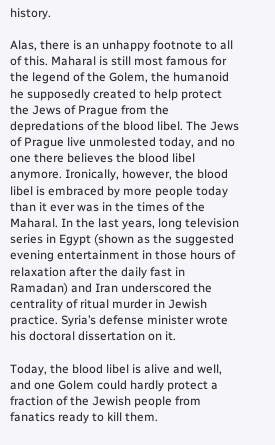history.

Alas, there is an unhappy footnote to all of this. Maharal is still most famous for the legend of the Golem, the humanoid he supposedly created to help protect the Jews of Prague from the depredations of the blood libel. The Jews of Prague live unmolested today, and no one there believes the blood libel anymore. Ironically, however, the blood libel is embraced by more people today than it ever was in the times of the Maharal. In the last years, long television series in Egypt (shown as the suggested evening entertainment in those hours of relaxation after the daily fast in Ramadan) and Iran underscored the centrality of ritual murder in Jewish practice. Syria’s defense minister wrote his doctoral dissertation on it.

Today, the blood libel is alive and well, and one Golem could hardly protect a fraction of the Jewish people from fanatics ready to kill them.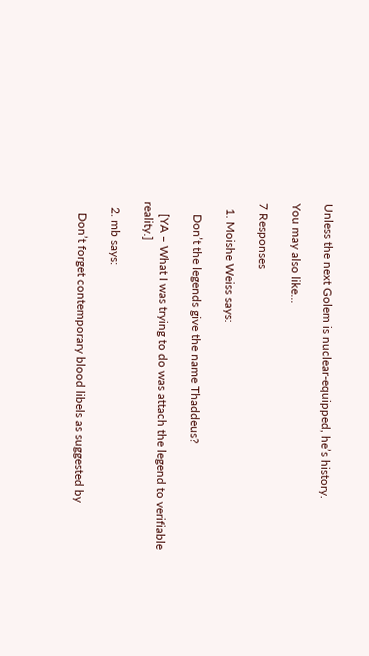Unless the next Golem is nuclear-equipped, he’s history.

You may also like...

7 Responses

  1. Moishe Weiss says:

    Don’t the legends give the name Thaddeus?

    [YA – What I was trying to do was attach the legend to verifiable reality.]

  2. mb says:

    Don’t forget contemporary blood libels as suggested by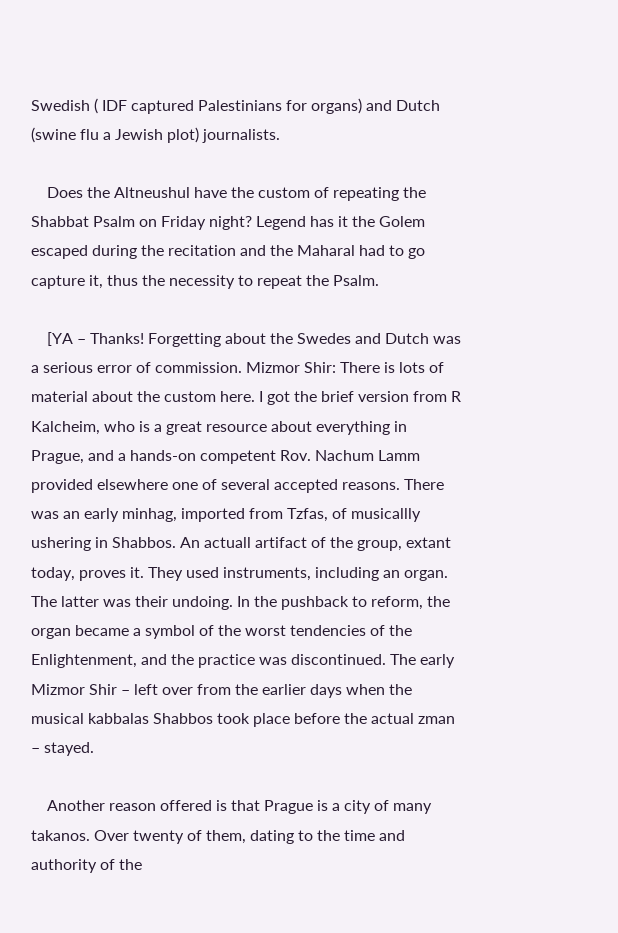Swedish ( IDF captured Palestinians for organs) and Dutch (swine flu a Jewish plot) journalists.

    Does the Altneushul have the custom of repeating the Shabbat Psalm on Friday night? Legend has it the Golem escaped during the recitation and the Maharal had to go capture it, thus the necessity to repeat the Psalm.

    [YA – Thanks! Forgetting about the Swedes and Dutch was a serious error of commission. Mizmor Shir: There is lots of material about the custom here. I got the brief version from R Kalcheim, who is a great resource about everything in Prague, and a hands-on competent Rov. Nachum Lamm provided elsewhere one of several accepted reasons. There was an early minhag, imported from Tzfas, of musicallly ushering in Shabbos. An actuall artifact of the group, extant today, proves it. They used instruments, including an organ. The latter was their undoing. In the pushback to reform, the organ became a symbol of the worst tendencies of the Enlightenment, and the practice was discontinued. The early Mizmor Shir – left over from the earlier days when the musical kabbalas Shabbos took place before the actual zman – stayed.

    Another reason offered is that Prague is a city of many takanos. Over twenty of them, dating to the time and authority of the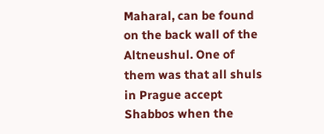Maharal, can be found on the back wall of the Altneushul. One of them was that all shuls in Prague accept Shabbos when the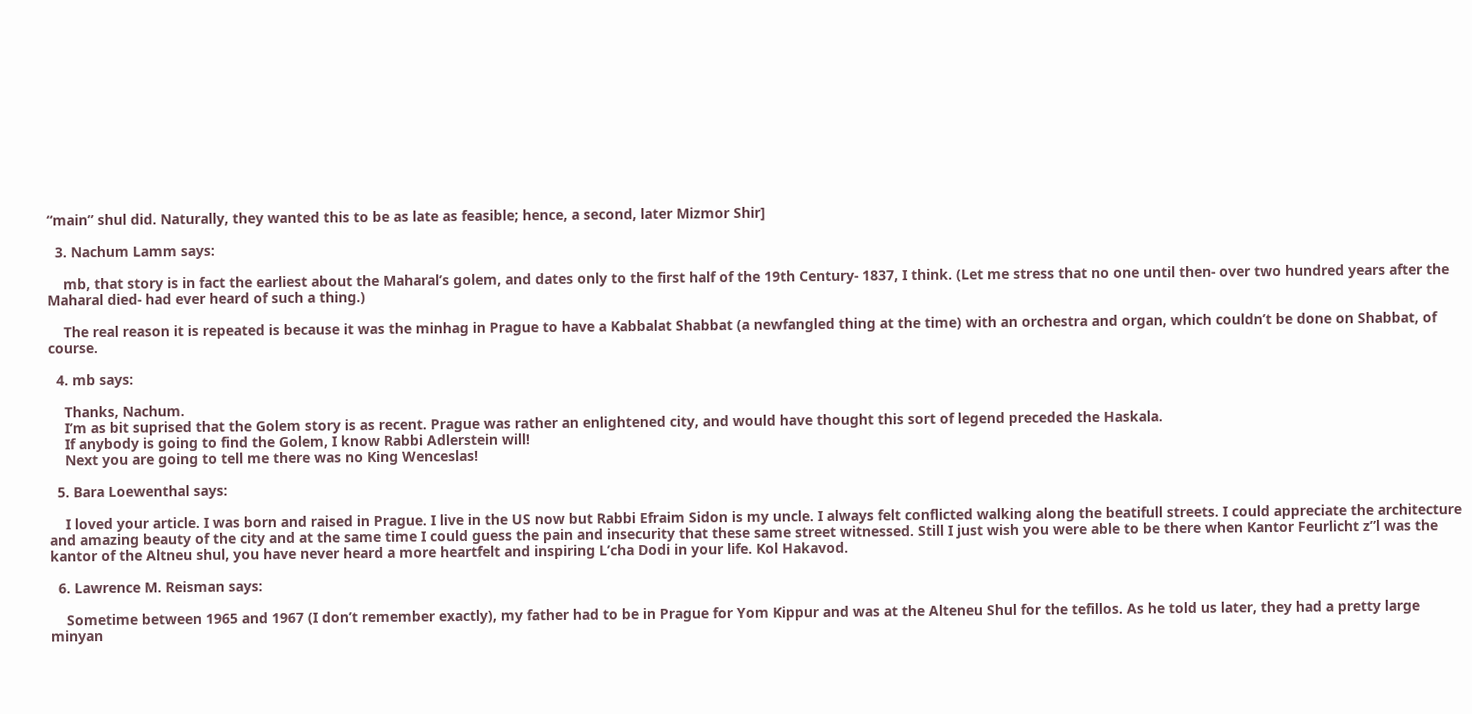“main” shul did. Naturally, they wanted this to be as late as feasible; hence, a second, later Mizmor Shir]

  3. Nachum Lamm says:

    mb, that story is in fact the earliest about the Maharal’s golem, and dates only to the first half of the 19th Century- 1837, I think. (Let me stress that no one until then- over two hundred years after the Maharal died- had ever heard of such a thing.)

    The real reason it is repeated is because it was the minhag in Prague to have a Kabbalat Shabbat (a newfangled thing at the time) with an orchestra and organ, which couldn’t be done on Shabbat, of course.

  4. mb says:

    Thanks, Nachum.
    I’m as bit suprised that the Golem story is as recent. Prague was rather an enlightened city, and would have thought this sort of legend preceded the Haskala.
    If anybody is going to find the Golem, I know Rabbi Adlerstein will!
    Next you are going to tell me there was no King Wenceslas!

  5. Bara Loewenthal says:

    I loved your article. I was born and raised in Prague. I live in the US now but Rabbi Efraim Sidon is my uncle. I always felt conflicted walking along the beatifull streets. I could appreciate the architecture and amazing beauty of the city and at the same time I could guess the pain and insecurity that these same street witnessed. Still I just wish you were able to be there when Kantor Feurlicht z”l was the kantor of the Altneu shul, you have never heard a more heartfelt and inspiring L’cha Dodi in your life. Kol Hakavod.

  6. Lawrence M. Reisman says:

    Sometime between 1965 and 1967 (I don’t remember exactly), my father had to be in Prague for Yom Kippur and was at the Alteneu Shul for the tefillos. As he told us later, they had a pretty large minyan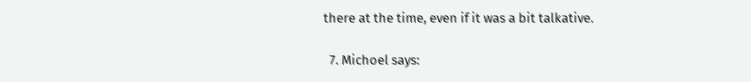there at the time, even if it was a bit talkative.

  7. Michoel says: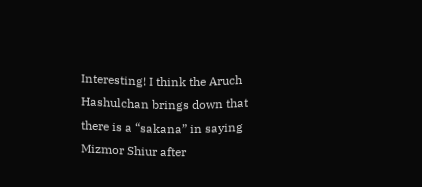Interesting! I think the Aruch Hashulchan brings down that there is a “sakana” in saying Mizmor Shiur after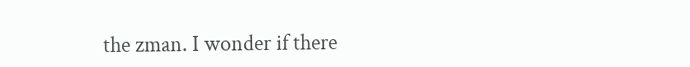the zman. I wonder if there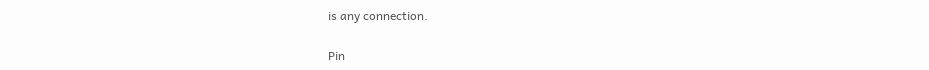is any connection.

Pin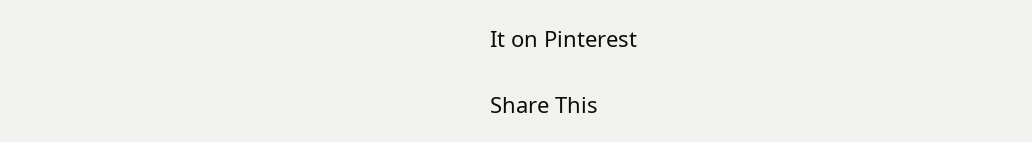It on Pinterest

Share This